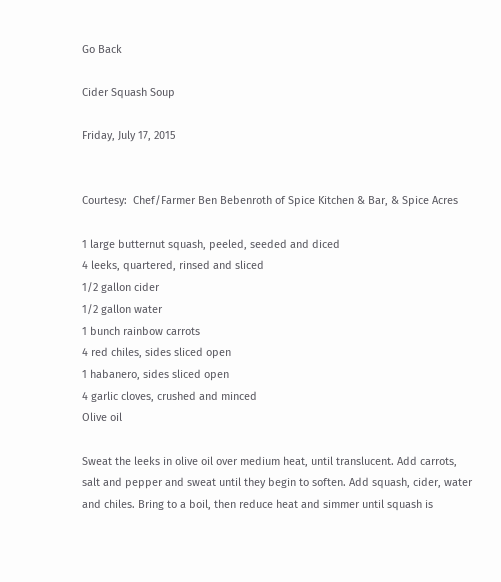Go Back

Cider Squash Soup

Friday, July 17, 2015


Courtesy:  Chef/Farmer Ben Bebenroth of Spice Kitchen & Bar, & Spice Acres

1 large butternut squash, peeled, seeded and diced
4 leeks, quartered, rinsed and sliced
1/2 gallon cider
1/2 gallon water
1 bunch rainbow carrots
4 red chiles, sides sliced open
1 habanero, sides sliced open
4 garlic cloves, crushed and minced
Olive oil

Sweat the leeks in olive oil over medium heat, until translucent. Add carrots, salt and pepper and sweat until they begin to soften. Add squash, cider, water and chiles. Bring to a boil, then reduce heat and simmer until squash is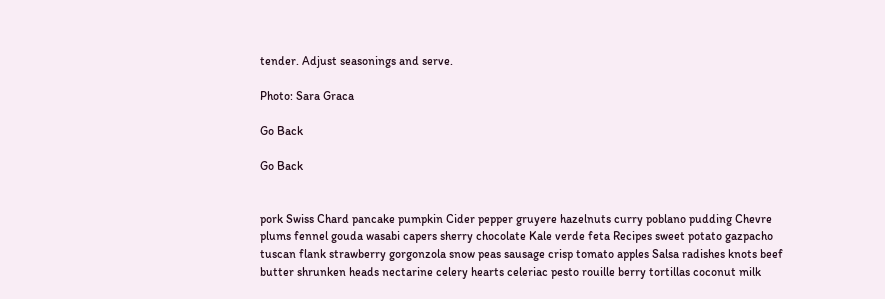tender. Adjust seasonings and serve.

Photo: Sara Graca

Go Back

Go Back


pork Swiss Chard pancake pumpkin Cider pepper gruyere hazelnuts curry poblano pudding Chevre plums fennel gouda wasabi capers sherry chocolate Kale verde feta Recipes sweet potato gazpacho tuscan flank strawberry gorgonzola snow peas sausage crisp tomato apples Salsa radishes knots beef butter shrunken heads nectarine celery hearts celeriac pesto rouille berry tortillas coconut milk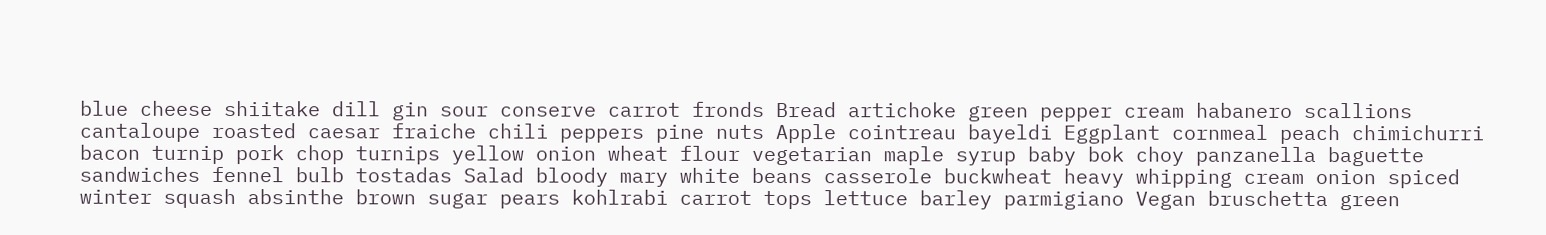blue cheese shiitake dill gin sour conserve carrot fronds Bread artichoke green pepper cream habanero scallions cantaloupe roasted caesar fraiche chili peppers pine nuts Apple cointreau bayeldi Eggplant cornmeal peach chimichurri bacon turnip pork chop turnips yellow onion wheat flour vegetarian maple syrup baby bok choy panzanella baguette sandwiches fennel bulb tostadas Salad bloody mary white beans casserole buckwheat heavy whipping cream onion spiced winter squash absinthe brown sugar pears kohlrabi carrot tops lettuce barley parmigiano Vegan bruschetta green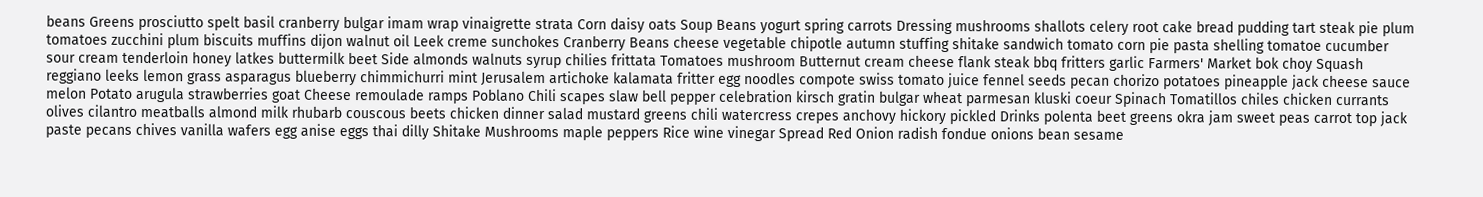beans Greens prosciutto spelt basil cranberry bulgar imam wrap vinaigrette strata Corn daisy oats Soup Beans yogurt spring carrots Dressing mushrooms shallots celery root cake bread pudding tart steak pie plum tomatoes zucchini plum biscuits muffins dijon walnut oil Leek creme sunchokes Cranberry Beans cheese vegetable chipotle autumn stuffing shitake sandwich tomato corn pie pasta shelling tomatoe cucumber sour cream tenderloin honey latkes buttermilk beet Side almonds walnuts syrup chilies frittata Tomatoes mushroom Butternut cream cheese flank steak bbq fritters garlic Farmers' Market bok choy Squash reggiano leeks lemon grass asparagus blueberry chimmichurri mint Jerusalem artichoke kalamata fritter egg noodles compote swiss tomato juice fennel seeds pecan chorizo potatoes pineapple jack cheese sauce melon Potato arugula strawberries goat Cheese remoulade ramps Poblano Chili scapes slaw bell pepper celebration kirsch gratin bulgar wheat parmesan kluski coeur Spinach Tomatillos chiles chicken currants olives cilantro meatballs almond milk rhubarb couscous beets chicken dinner salad mustard greens chili watercress crepes anchovy hickory pickled Drinks polenta beet greens okra jam sweet peas carrot top jack paste pecans chives vanilla wafers egg anise eggs thai dilly Shitake Mushrooms maple peppers Rice wine vinegar Spread Red Onion radish fondue onions bean sesame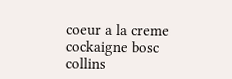coeur a la creme cockaigne bosc collins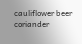cauliflower beer coriander